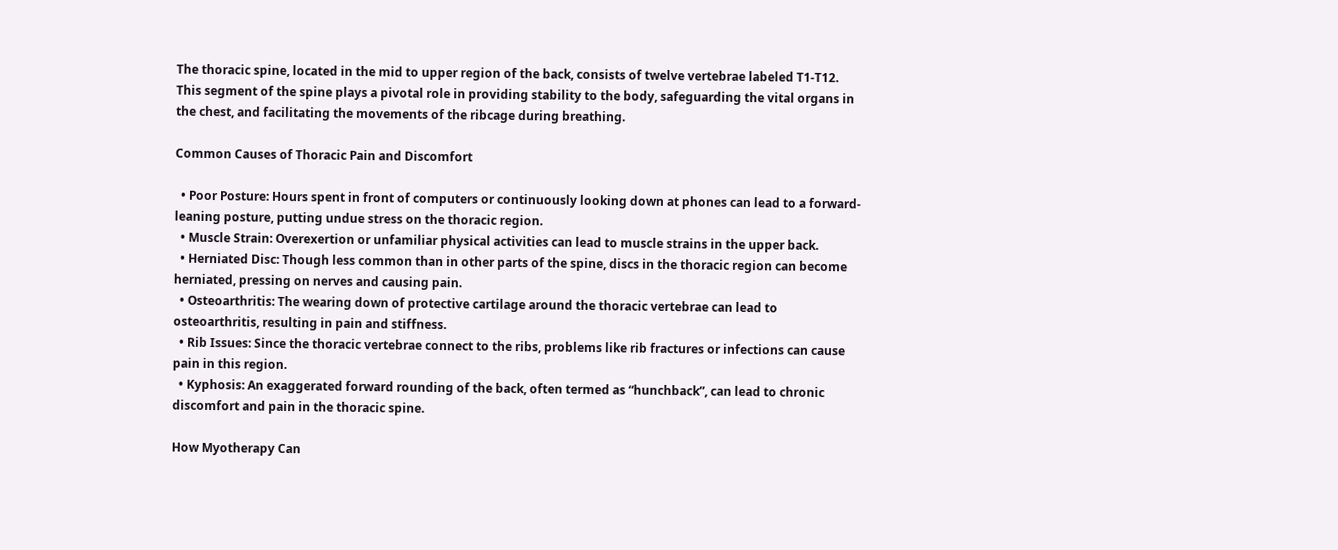The thoracic spine, located in the mid to upper region of the back, consists of twelve vertebrae labeled T1-T12. This segment of the spine plays a pivotal role in providing stability to the body, safeguarding the vital organs in the chest, and facilitating the movements of the ribcage during breathing.

Common Causes of Thoracic Pain and Discomfort

  • Poor Posture: Hours spent in front of computers or continuously looking down at phones can lead to a forward-leaning posture, putting undue stress on the thoracic region.
  • Muscle Strain: Overexertion or unfamiliar physical activities can lead to muscle strains in the upper back.
  • Herniated Disc: Though less common than in other parts of the spine, discs in the thoracic region can become herniated, pressing on nerves and causing pain.
  • Osteoarthritis: The wearing down of protective cartilage around the thoracic vertebrae can lead to osteoarthritis, resulting in pain and stiffness.
  • Rib Issues: Since the thoracic vertebrae connect to the ribs, problems like rib fractures or infections can cause pain in this region.
  • Kyphosis: An exaggerated forward rounding of the back, often termed as “hunchback”, can lead to chronic discomfort and pain in the thoracic spine.

How Myotherapy Can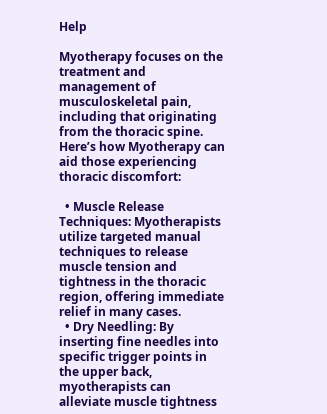Help

Myotherapy focuses on the treatment and management of musculoskeletal pain, including that originating from the thoracic spine. Here’s how Myotherapy can aid those experiencing thoracic discomfort:

  • Muscle Release Techniques: Myotherapists utilize targeted manual techniques to release muscle tension and tightness in the thoracic region, offering immediate relief in many cases.
  • Dry Needling: By inserting fine needles into specific trigger points in the upper back, myotherapists can alleviate muscle tightness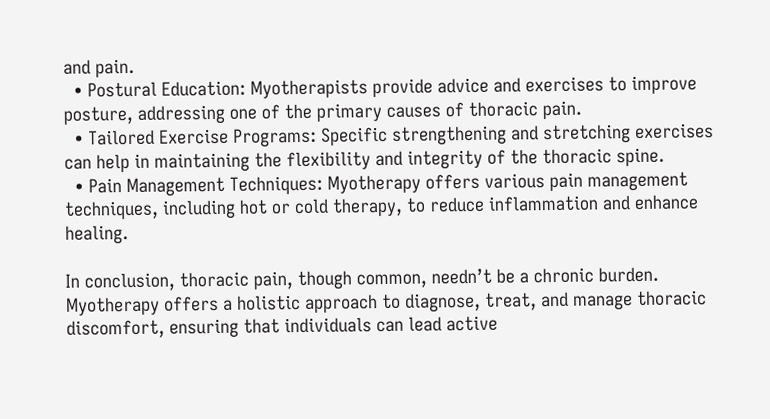and pain.
  • Postural Education: Myotherapists provide advice and exercises to improve posture, addressing one of the primary causes of thoracic pain.
  • Tailored Exercise Programs: Specific strengthening and stretching exercises can help in maintaining the flexibility and integrity of the thoracic spine.
  • Pain Management Techniques: Myotherapy offers various pain management techniques, including hot or cold therapy, to reduce inflammation and enhance healing.

In conclusion, thoracic pain, though common, needn’t be a chronic burden. Myotherapy offers a holistic approach to diagnose, treat, and manage thoracic discomfort, ensuring that individuals can lead active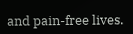and pain-free lives.